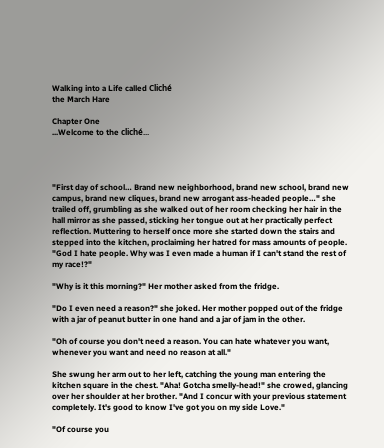Walking into a Life called Cliché
the March Hare

Chapter One
...Welcome to the cliché...




"First day of school… Brand new neighborhood, brand new school, brand new campus, brand new cliques, brand new arrogant ass-headed people…" she trailed off, grumbling as she walked out of her room checking her hair in the hall mirror as she passed, sticking her tongue out at her practically perfect reflection. Muttering to herself once more she started down the stairs and stepped into the kitchen, proclaiming her hatred for mass amounts of people. "God I hate people. Why was I even made a human if I can't stand the rest of my race!?"

"Why is it this morning?" Her mother asked from the fridge.

"Do I even need a reason?" she joked. Her mother popped out of the fridge with a jar of peanut butter in one hand and a jar of jam in the other.

"Oh of course you don't need a reason. You can hate whatever you want, whenever you want and need no reason at all."

She swung her arm out to her left, catching the young man entering the kitchen square in the chest. "Aha! Gotcha smelly-head!" she crowed, glancing over her shoulder at her brother. "And I concur with your previous statement completely. It's good to know I've got you on my side Love."

"Of course you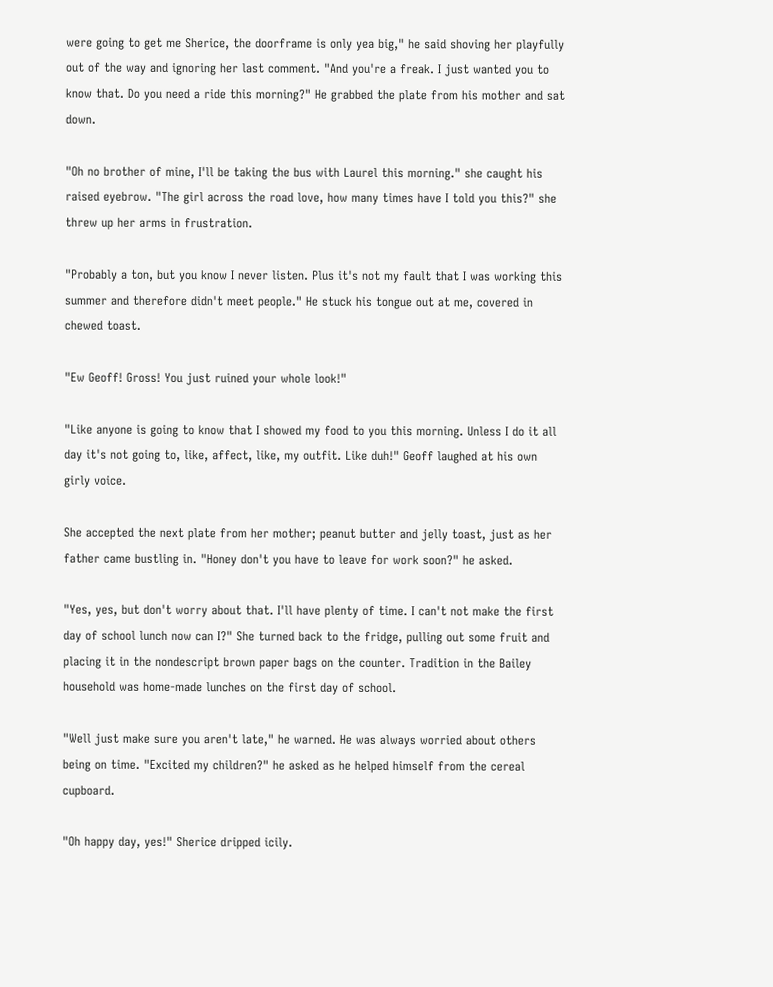were going to get me Sherice, the doorframe is only yea big," he said shoving her playfully out of the way and ignoring her last comment. "And you're a freak. I just wanted you to know that. Do you need a ride this morning?" He grabbed the plate from his mother and sat down.

"Oh no brother of mine, I'll be taking the bus with Laurel this morning." she caught his raised eyebrow. "The girl across the road love, how many times have I told you this?" she threw up her arms in frustration.

"Probably a ton, but you know I never listen. Plus it's not my fault that I was working this summer and therefore didn't meet people." He stuck his tongue out at me, covered in chewed toast.

"Ew Geoff! Gross! You just ruined your whole look!"

"Like anyone is going to know that I showed my food to you this morning. Unless I do it all day it's not going to, like, affect, like, my outfit. Like duh!" Geoff laughed at his own girly voice.

She accepted the next plate from her mother; peanut butter and jelly toast, just as her father came bustling in. "Honey don't you have to leave for work soon?" he asked.

"Yes, yes, but don't worry about that. I'll have plenty of time. I can't not make the first day of school lunch now can I?" She turned back to the fridge, pulling out some fruit and placing it in the nondescript brown paper bags on the counter. Tradition in the Bailey household was home-made lunches on the first day of school.

"Well just make sure you aren't late," he warned. He was always worried about others being on time. "Excited my children?" he asked as he helped himself from the cereal cupboard.

"Oh happy day, yes!" Sherice dripped icily.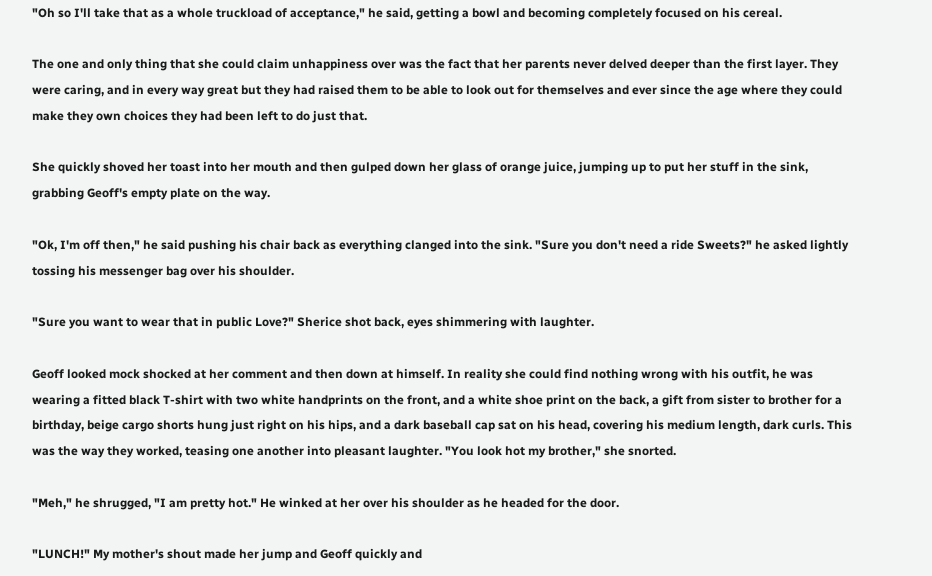"Oh so I'll take that as a whole truckload of acceptance," he said, getting a bowl and becoming completely focused on his cereal.

The one and only thing that she could claim unhappiness over was the fact that her parents never delved deeper than the first layer. They were caring, and in every way great but they had raised them to be able to look out for themselves and ever since the age where they could make they own choices they had been left to do just that.

She quickly shoved her toast into her mouth and then gulped down her glass of orange juice, jumping up to put her stuff in the sink, grabbing Geoff's empty plate on the way.

"Ok, I'm off then," he said pushing his chair back as everything clanged into the sink. "Sure you don't need a ride Sweets?" he asked lightly tossing his messenger bag over his shoulder.

"Sure you want to wear that in public Love?" Sherice shot back, eyes shimmering with laughter.

Geoff looked mock shocked at her comment and then down at himself. In reality she could find nothing wrong with his outfit, he was wearing a fitted black T-shirt with two white handprints on the front, and a white shoe print on the back, a gift from sister to brother for a birthday, beige cargo shorts hung just right on his hips, and a dark baseball cap sat on his head, covering his medium length, dark curls. This was the way they worked, teasing one another into pleasant laughter. "You look hot my brother," she snorted.

"Meh," he shrugged, "I am pretty hot." He winked at her over his shoulder as he headed for the door.

"LUNCH!" My mother's shout made her jump and Geoff quickly and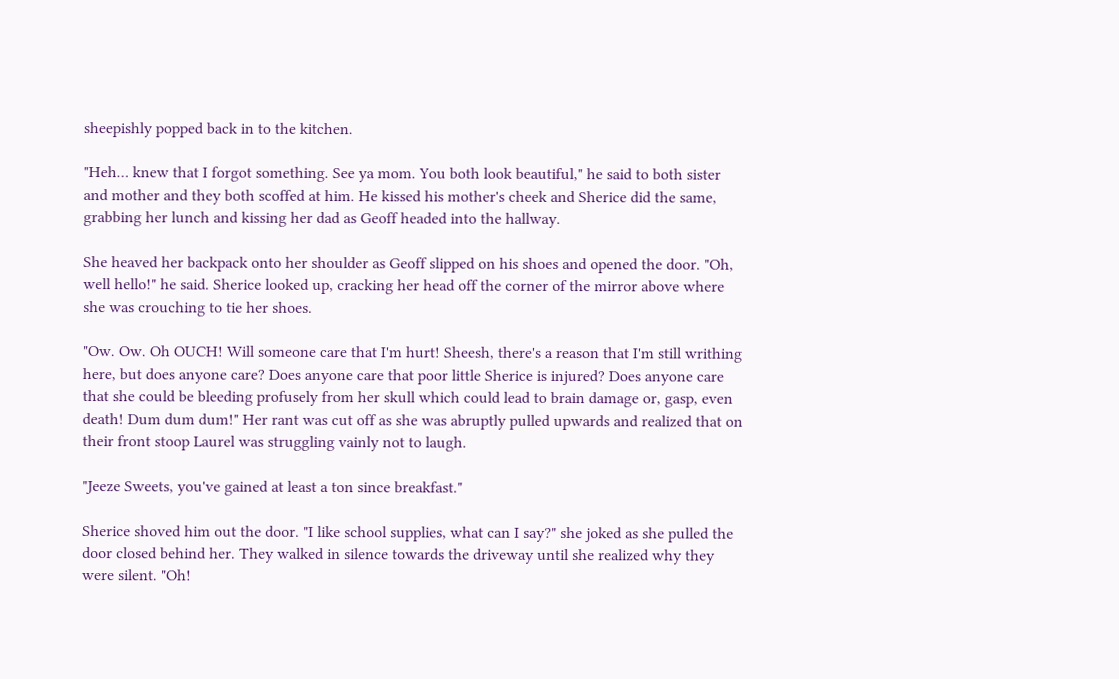sheepishly popped back in to the kitchen.

"Heh… knew that I forgot something. See ya mom. You both look beautiful," he said to both sister and mother and they both scoffed at him. He kissed his mother's cheek and Sherice did the same, grabbing her lunch and kissing her dad as Geoff headed into the hallway.

She heaved her backpack onto her shoulder as Geoff slipped on his shoes and opened the door. "Oh, well hello!" he said. Sherice looked up, cracking her head off the corner of the mirror above where she was crouching to tie her shoes.

"Ow. Ow. Oh OUCH! Will someone care that I'm hurt! Sheesh, there's a reason that I'm still writhing here, but does anyone care? Does anyone care that poor little Sherice is injured? Does anyone care that she could be bleeding profusely from her skull which could lead to brain damage or, gasp, even death! Dum dum dum!" Her rant was cut off as she was abruptly pulled upwards and realized that on their front stoop Laurel was struggling vainly not to laugh.

"Jeeze Sweets, you've gained at least a ton since breakfast."

Sherice shoved him out the door. "I like school supplies, what can I say?" she joked as she pulled the door closed behind her. They walked in silence towards the driveway until she realized why they were silent. "Oh!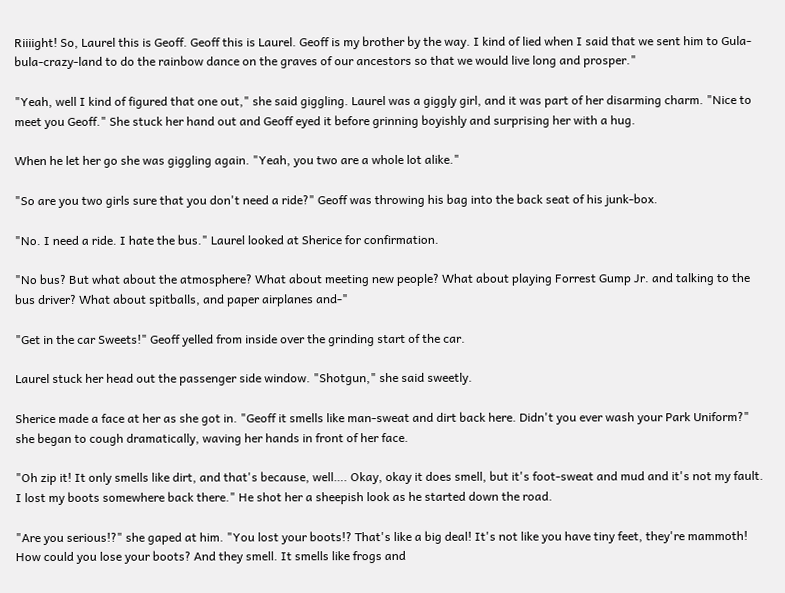Riiiight! So, Laurel this is Geoff. Geoff this is Laurel. Geoff is my brother by the way. I kind of lied when I said that we sent him to Gula-bula-crazy-land to do the rainbow dance on the graves of our ancestors so that we would live long and prosper."

"Yeah, well I kind of figured that one out," she said giggling. Laurel was a giggly girl, and it was part of her disarming charm. "Nice to meet you Geoff." She stuck her hand out and Geoff eyed it before grinning boyishly and surprising her with a hug.

When he let her go she was giggling again. "Yeah, you two are a whole lot alike."

"So are you two girls sure that you don't need a ride?" Geoff was throwing his bag into the back seat of his junk-box.

"No. I need a ride. I hate the bus." Laurel looked at Sherice for confirmation.

"No bus? But what about the atmosphere? What about meeting new people? What about playing Forrest Gump Jr. and talking to the bus driver? What about spitballs, and paper airplanes and-"

"Get in the car Sweets!" Geoff yelled from inside over the grinding start of the car.

Laurel stuck her head out the passenger side window. "Shotgun," she said sweetly.

Sherice made a face at her as she got in. "Geoff it smells like man-sweat and dirt back here. Didn't you ever wash your Park Uniform?" she began to cough dramatically, waving her hands in front of her face.

"Oh zip it! It only smells like dirt, and that's because, well…. Okay, okay it does smell, but it's foot-sweat and mud and it's not my fault. I lost my boots somewhere back there." He shot her a sheepish look as he started down the road.

"Are you serious!?" she gaped at him. "You lost your boots!? That's like a big deal! It's not like you have tiny feet, they're mammoth! How could you lose your boots? And they smell. It smells like frogs and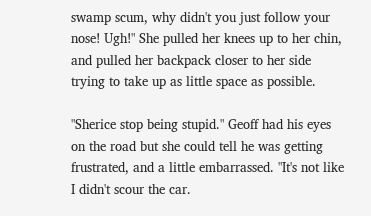swamp scum, why didn't you just follow your nose! Ugh!" She pulled her knees up to her chin, and pulled her backpack closer to her side trying to take up as little space as possible.

"Sherice stop being stupid." Geoff had his eyes on the road but she could tell he was getting frustrated, and a little embarrassed. "It's not like I didn't scour the car.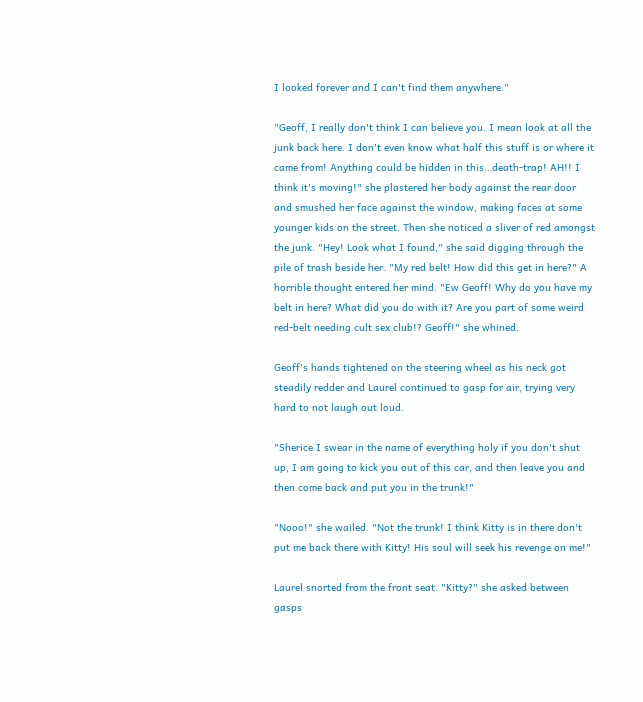I looked forever and I can't find them anywhere."

"Geoff, I really don't think I can believe you. I mean look at all the junk back here. I don't even know what half this stuff is or where it came from! Anything could be hidden in this…death-trap! AH!! I think it's moving!" she plastered her body against the rear door and smushed her face against the window, making faces at some younger kids on the street. Then she noticed a sliver of red amongst the junk. "Hey! Look what I found," she said digging through the pile of trash beside her. "My red belt! How did this get in here?" A horrible thought entered her mind. "Ew Geoff! Why do you have my belt in here? What did you do with it? Are you part of some weird red-belt needing cult sex club!? Geoff!" she whined.

Geoff's hands tightened on the steering wheel as his neck got steadily redder and Laurel continued to gasp for air, trying very hard to not laugh out loud.

"Sherice I swear in the name of everything holy if you don't shut up, I am going to kick you out of this car, and then leave you and then come back and put you in the trunk!"

"Nooo!" she wailed. "Not the trunk! I think Kitty is in there don't put me back there with Kitty! His soul will seek his revenge on me!"

Laurel snorted from the front seat. "Kitty?" she asked between gasps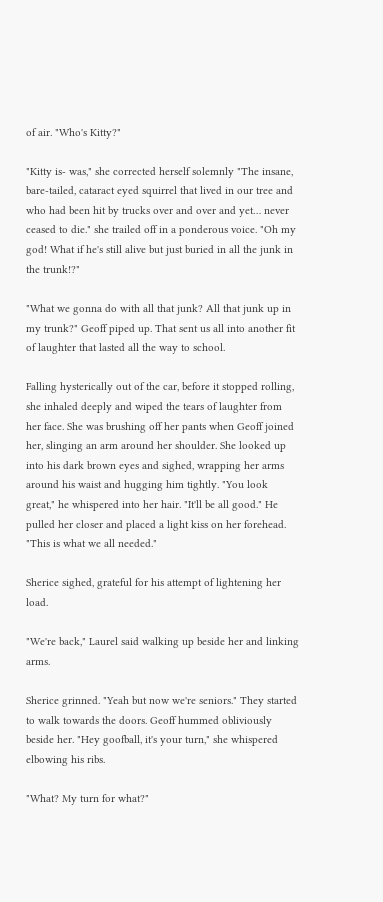of air. "Who's Kitty?"

"Kitty is- was," she corrected herself solemnly "The insane, bare-tailed, cataract eyed squirrel that lived in our tree and who had been hit by trucks over and over and yet… never ceased to die." she trailed off in a ponderous voice. "Oh my god! What if he's still alive but just buried in all the junk in the trunk!?"

"What we gonna do with all that junk? All that junk up in my trunk?" Geoff piped up. That sent us all into another fit of laughter that lasted all the way to school.

Falling hysterically out of the car, before it stopped rolling, she inhaled deeply and wiped the tears of laughter from her face. She was brushing off her pants when Geoff joined her, slinging an arm around her shoulder. She looked up into his dark brown eyes and sighed, wrapping her arms around his waist and hugging him tightly. "You look great," he whispered into her hair. "It'll be all good." He pulled her closer and placed a light kiss on her forehead. "This is what we all needed."

Sherice sighed, grateful for his attempt of lightening her load.

"We're back," Laurel said walking up beside her and linking arms.

Sherice grinned. "Yeah but now we're seniors." They started to walk towards the doors. Geoff hummed obliviously beside her. "Hey goofball, it's your turn," she whispered elbowing his ribs.

"What? My turn for what?"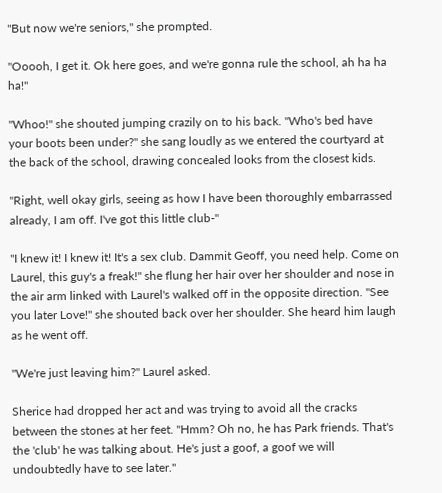"But now we're seniors," she prompted.

"Ooooh, I get it. Ok here goes, and we're gonna rule the school, ah ha ha ha!"

"Whoo!" she shouted jumping crazily on to his back. "Who's bed have your boots been under?" she sang loudly as we entered the courtyard at the back of the school, drawing concealed looks from the closest kids.

"Right, well okay girls, seeing as how I have been thoroughly embarrassed already, I am off. I've got this little club-"

"I knew it! I knew it! It's a sex club. Dammit Geoff, you need help. Come on Laurel, this guy's a freak!" she flung her hair over her shoulder and nose in the air arm linked with Laurel's walked off in the opposite direction. "See you later Love!" she shouted back over her shoulder. She heard him laugh as he went off.

"We're just leaving him?" Laurel asked.

Sherice had dropped her act and was trying to avoid all the cracks between the stones at her feet. "Hmm? Oh no, he has Park friends. That's the 'club' he was talking about. He's just a goof, a goof we will undoubtedly have to see later."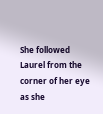She followed Laurel from the corner of her eye as she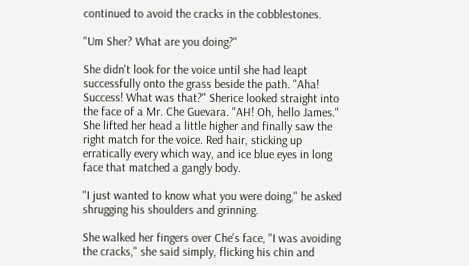continued to avoid the cracks in the cobblestones.

"Um Sher? What are you doing?"

She didn't look for the voice until she had leapt successfully onto the grass beside the path. "Aha! Success! What was that?" Sherice looked straight into the face of a Mr. Che Guevara. "AH! Oh, hello James." She lifted her head a little higher and finally saw the right match for the voice. Red hair, sticking up erratically every which way, and ice blue eyes in long face that matched a gangly body.

"I just wanted to know what you were doing," he asked shrugging his shoulders and grinning.

She walked her fingers over Che's face, "I was avoiding the cracks," she said simply, flicking his chin and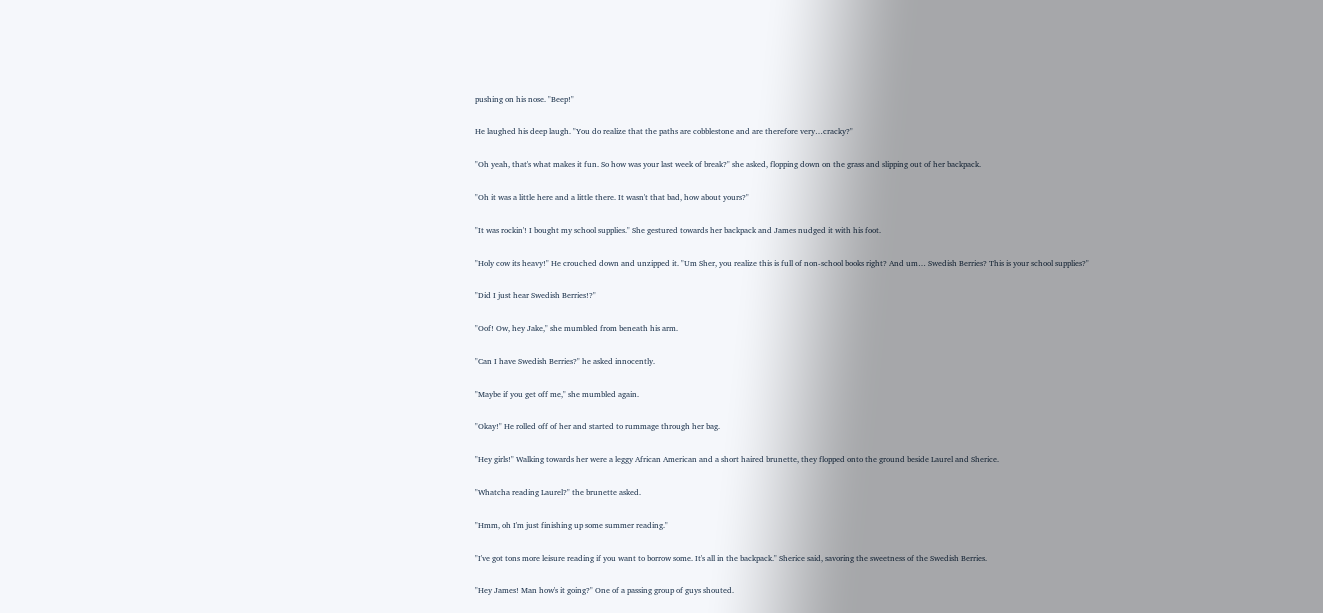pushing on his nose. "Beep!"

He laughed his deep laugh. "You do realize that the paths are cobblestone and are therefore very…cracky?"

"Oh yeah, that's what makes it fun. So how was your last week of break?" she asked, flopping down on the grass and slipping out of her backpack.

"Oh it was a little here and a little there. It wasn't that bad, how about yours?"

"It was rockin'! I bought my school supplies." She gestured towards her backpack and James nudged it with his foot.

"Holy cow its heavy!" He crouched down and unzipped it. "Um Sher, you realize this is full of non-school books right? And um… Swedish Berries? This is your school supplies?"

"Did I just hear Swedish Berries!?"

"Oof! Ow, hey Jake," she mumbled from beneath his arm.

"Can I have Swedish Berries?" he asked innocently.

"Maybe if you get off me," she mumbled again.

"Okay!" He rolled off of her and started to rummage through her bag.

"Hey girls!" Walking towards her were a leggy African American and a short haired brunette, they flopped onto the ground beside Laurel and Sherice.

"Whatcha reading Laurel?" the brunette asked.

"Hmm, oh I'm just finishing up some summer reading."

"I've got tons more leisure reading if you want to borrow some. It's all in the backpack." Sherice said, savoring the sweetness of the Swedish Berries.

"Hey James! Man how's it going?" One of a passing group of guys shouted.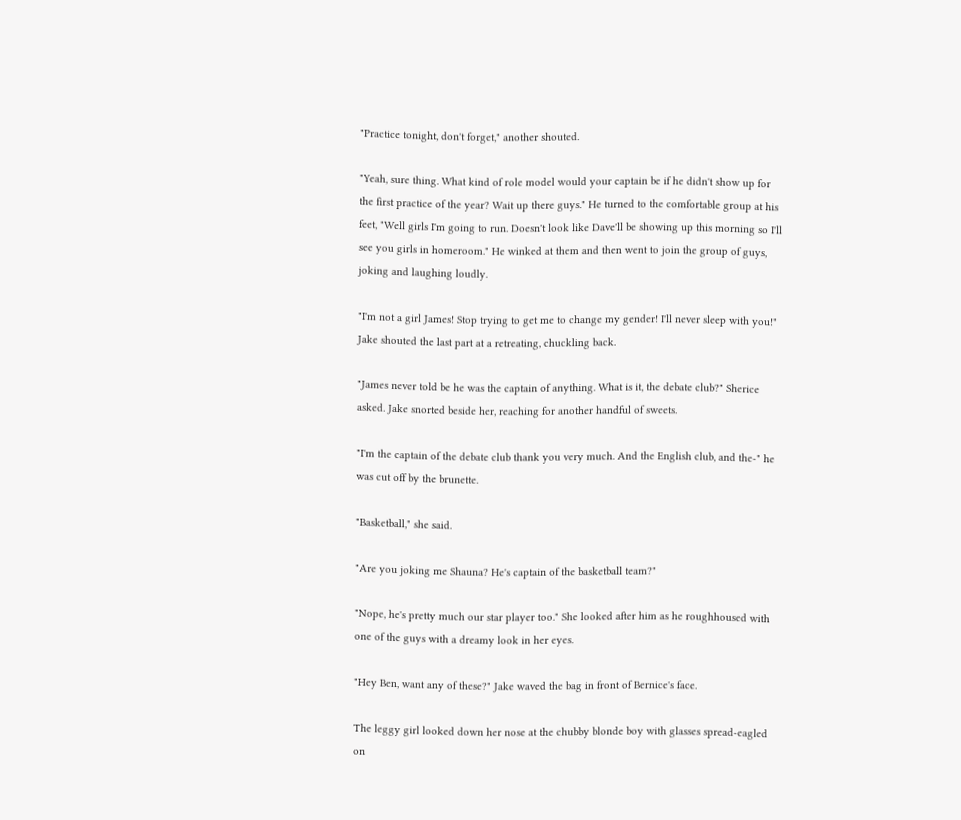"Practice tonight, don't forget," another shouted.

"Yeah, sure thing. What kind of role model would your captain be if he didn't show up for the first practice of the year? Wait up there guys." He turned to the comfortable group at his feet, "Well girls I'm going to run. Doesn't look like Dave'll be showing up this morning so I'll see you girls in homeroom." He winked at them and then went to join the group of guys, joking and laughing loudly.

"I'm not a girl James! Stop trying to get me to change my gender! I'll never sleep with you!" Jake shouted the last part at a retreating, chuckling back.

"James never told be he was the captain of anything. What is it, the debate club?" Sherice asked. Jake snorted beside her, reaching for another handful of sweets.

"I'm the captain of the debate club thank you very much. And the English club, and the-" he was cut off by the brunette.

"Basketball," she said.

"Are you joking me Shauna? He's captain of the basketball team?"

"Nope, he's pretty much our star player too." She looked after him as he roughhoused with one of the guys with a dreamy look in her eyes.

"Hey Ben, want any of these?" Jake waved the bag in front of Bernice's face.

The leggy girl looked down her nose at the chubby blonde boy with glasses spread-eagled on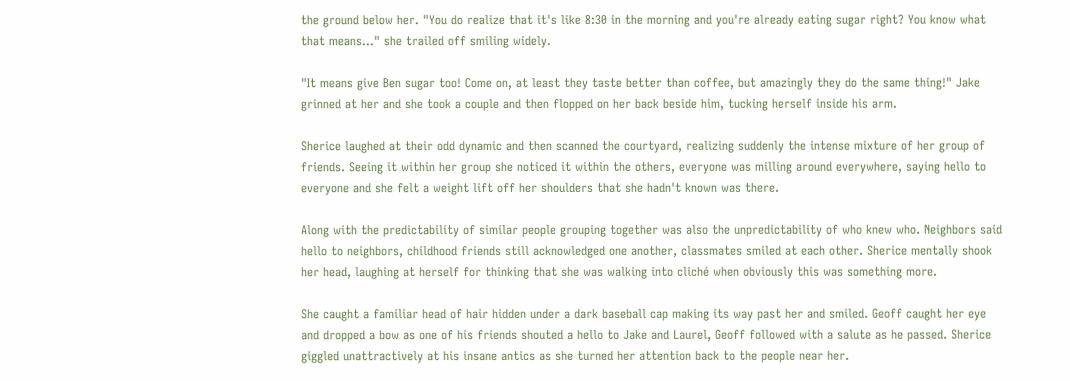the ground below her. "You do realize that it's like 8:30 in the morning and you're already eating sugar right? You know what that means..." she trailed off smiling widely.

"It means give Ben sugar too! Come on, at least they taste better than coffee, but amazingly they do the same thing!" Jake grinned at her and she took a couple and then flopped on her back beside him, tucking herself inside his arm.

Sherice laughed at their odd dynamic and then scanned the courtyard, realizing suddenly the intense mixture of her group of friends. Seeing it within her group she noticed it within the others, everyone was milling around everywhere, saying hello to everyone and she felt a weight lift off her shoulders that she hadn't known was there.

Along with the predictability of similar people grouping together was also the unpredictability of who knew who. Neighbors said hello to neighbors, childhood friends still acknowledged one another, classmates smiled at each other. Sherice mentally shook her head, laughing at herself for thinking that she was walking into cliché when obviously this was something more.

She caught a familiar head of hair hidden under a dark baseball cap making its way past her and smiled. Geoff caught her eye and dropped a bow as one of his friends shouted a hello to Jake and Laurel, Geoff followed with a salute as he passed. Sherice giggled unattractively at his insane antics as she turned her attention back to the people near her.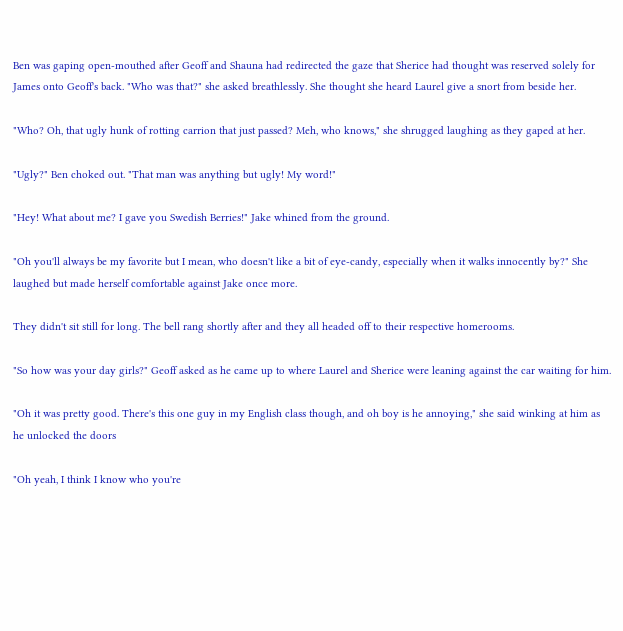Ben was gaping open-mouthed after Geoff and Shauna had redirected the gaze that Sherice had thought was reserved solely for James onto Geoff's back. "Who was that?" she asked breathlessly. She thought she heard Laurel give a snort from beside her.

"Who? Oh, that ugly hunk of rotting carrion that just passed? Meh, who knows," she shrugged laughing as they gaped at her.

"Ugly?" Ben choked out. "That man was anything but ugly! My word!"

"Hey! What about me? I gave you Swedish Berries!" Jake whined from the ground.

"Oh you'll always be my favorite but I mean, who doesn't like a bit of eye-candy, especially when it walks innocently by?" She laughed but made herself comfortable against Jake once more.

They didn't sit still for long. The bell rang shortly after and they all headed off to their respective homerooms.

"So how was your day girls?" Geoff asked as he came up to where Laurel and Sherice were leaning against the car waiting for him.

"Oh it was pretty good. There's this one guy in my English class though, and oh boy is he annoying," she said winking at him as he unlocked the doors

"Oh yeah, I think I know who you're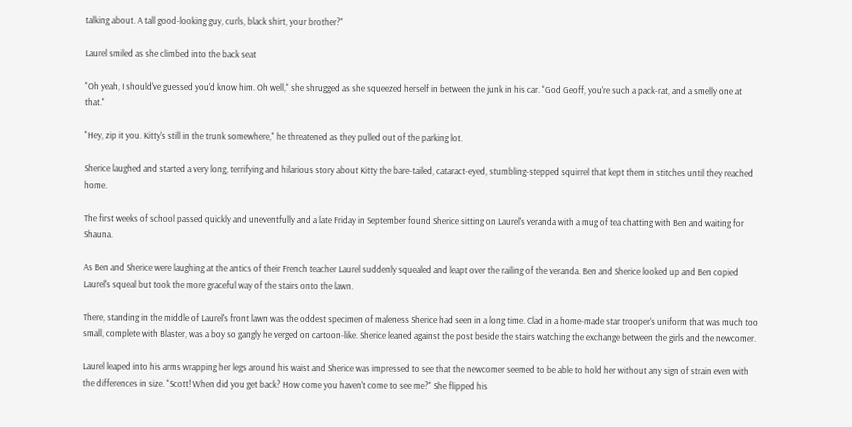talking about. A tall good-looking guy, curls, black shirt, your brother?"

Laurel smiled as she climbed into the back seat

"Oh yeah, I should've guessed you'd know him. Oh well," she shrugged as she squeezed herself in between the junk in his car. "God Geoff, you're such a pack-rat, and a smelly one at that."

"Hey, zip it you. Kitty's still in the trunk somewhere," he threatened as they pulled out of the parking lot.

Sherice laughed and started a very long, terrifying and hilarious story about Kitty the bare-tailed, cataract-eyed, stumbling-stepped squirrel that kept them in stitches until they reached home.

The first weeks of school passed quickly and uneventfully and a late Friday in September found Sherice sitting on Laurel's veranda with a mug of tea chatting with Ben and waiting for Shauna.

As Ben and Sherice were laughing at the antics of their French teacher Laurel suddenly squealed and leapt over the railing of the veranda. Ben and Sherice looked up and Ben copied Laurel's squeal but took the more graceful way of the stairs onto the lawn.

There, standing in the middle of Laurel's front lawn was the oddest specimen of maleness Sherice had seen in a long time. Clad in a home-made star trooper's uniform that was much too small, complete with Blaster, was a boy so gangly he verged on cartoon-like. Sherice leaned against the post beside the stairs watching the exchange between the girls and the newcomer.

Laurel leaped into his arms wrapping her legs around his waist and Sherice was impressed to see that the newcomer seemed to be able to hold her without any sign of strain even with the differences in size. "Scott! When did you get back? How come you haven't come to see me?" She flipped his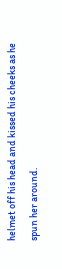helmet off his head and kissed his cheeks as he spun her around.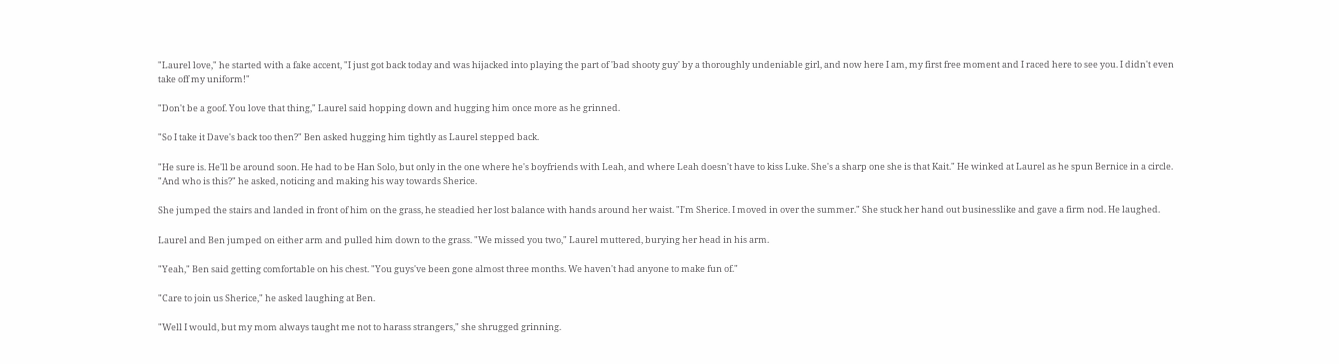"Laurel love," he started with a fake accent, "I just got back today and was hijacked into playing the part of 'bad shooty guy' by a thoroughly undeniable girl, and now here I am, my first free moment and I raced here to see you. I didn't even take off my uniform!"

"Don't be a goof. You love that thing," Laurel said hopping down and hugging him once more as he grinned.

"So I take it Dave's back too then?" Ben asked hugging him tightly as Laurel stepped back.

"He sure is. He'll be around soon. He had to be Han Solo, but only in the one where he's boyfriends with Leah, and where Leah doesn't have to kiss Luke. She's a sharp one she is that Kait." He winked at Laurel as he spun Bernice in a circle. "And who is this?" he asked, noticing and making his way towards Sherice.

She jumped the stairs and landed in front of him on the grass, he steadied her lost balance with hands around her waist. "I'm Sherice. I moved in over the summer." She stuck her hand out businesslike and gave a firm nod. He laughed.

Laurel and Ben jumped on either arm and pulled him down to the grass. "We missed you two," Laurel muttered, burying her head in his arm.

"Yeah," Ben said getting comfortable on his chest. "You guys've been gone almost three months. We haven't had anyone to make fun of."

"Care to join us Sherice," he asked laughing at Ben.

"Well I would, but my mom always taught me not to harass strangers," she shrugged grinning.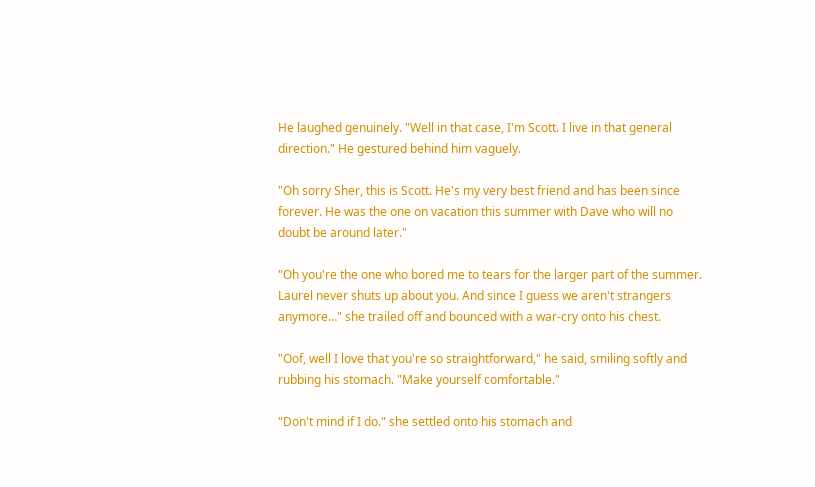He laughed genuinely. "Well in that case, I'm Scott. I live in that general direction." He gestured behind him vaguely.

"Oh sorry Sher, this is Scott. He's my very best friend and has been since forever. He was the one on vacation this summer with Dave who will no doubt be around later."

"Oh you're the one who bored me to tears for the larger part of the summer. Laurel never shuts up about you. And since I guess we aren't strangers anymore…" she trailed off and bounced with a war-cry onto his chest.

"Oof, well I love that you're so straightforward," he said, smiling softly and rubbing his stomach. "Make yourself comfortable."

"Don't mind if I do." she settled onto his stomach and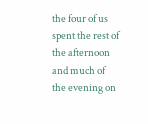the four of us spent the rest of the afternoon and much of the evening on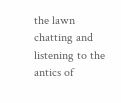the lawn chatting and listening to the antics of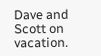Dave and Scott on vacation.